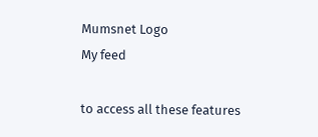Mumsnet Logo
My feed

to access all these features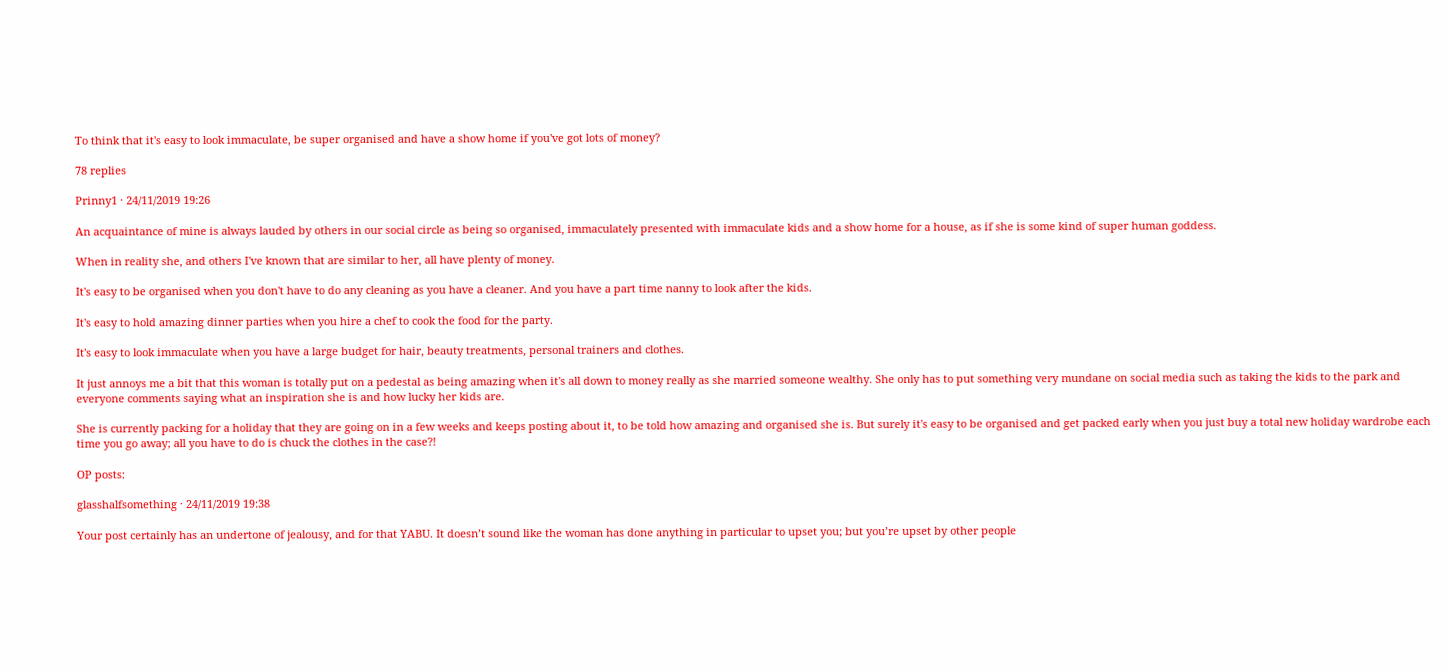To think that it's easy to look immaculate, be super organised and have a show home if you've got lots of money?

78 replies

Prinny1 · 24/11/2019 19:26

An acquaintance of mine is always lauded by others in our social circle as being so organised, immaculately presented with immaculate kids and a show home for a house, as if she is some kind of super human goddess.

When in reality she, and others I've known that are similar to her, all have plenty of money.

It's easy to be organised when you don't have to do any cleaning as you have a cleaner. And you have a part time nanny to look after the kids.

It's easy to hold amazing dinner parties when you hire a chef to cook the food for the party.

It's easy to look immaculate when you have a large budget for hair, beauty treatments, personal trainers and clothes.

It just annoys me a bit that this woman is totally put on a pedestal as being amazing when it's all down to money really as she married someone wealthy. She only has to put something very mundane on social media such as taking the kids to the park and everyone comments saying what an inspiration she is and how lucky her kids are.

She is currently packing for a holiday that they are going on in a few weeks and keeps posting about it, to be told how amazing and organised she is. But surely it's easy to be organised and get packed early when you just buy a total new holiday wardrobe each time you go away; all you have to do is chuck the clothes in the case?!

OP posts:

glasshalfsomething · 24/11/2019 19:38

Your post certainly has an undertone of jealousy, and for that YABU. It doesn’t sound like the woman has done anything in particular to upset you; but you’re upset by other people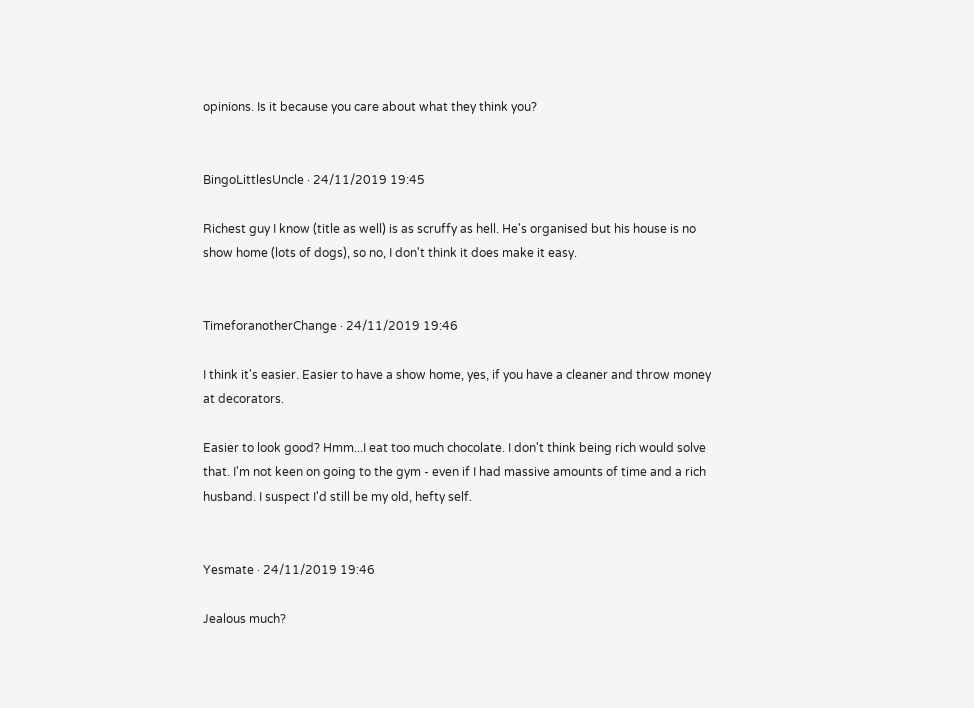opinions. Is it because you care about what they think you?


BingoLittlesUncle · 24/11/2019 19:45

Richest guy I know (title as well) is as scruffy as hell. He's organised but his house is no show home (lots of dogs), so no, I don't think it does make it easy.


TimeforanotherChange · 24/11/2019 19:46

I think it's easier. Easier to have a show home, yes, if you have a cleaner and throw money at decorators.

Easier to look good? Hmm...I eat too much chocolate. I don't think being rich would solve that. I'm not keen on going to the gym - even if I had massive amounts of time and a rich husband. I suspect I'd still be my old, hefty self.


Yesmate · 24/11/2019 19:46

Jealous much?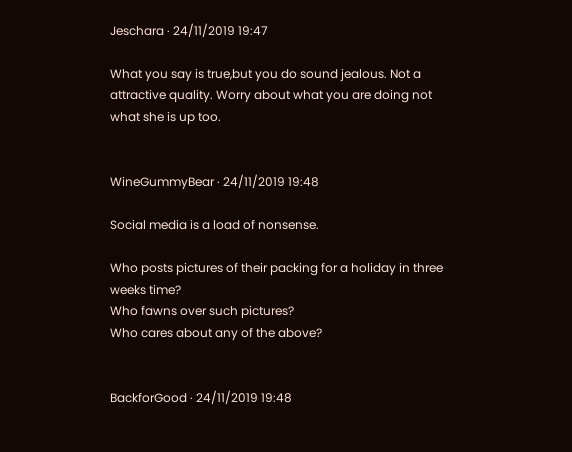Jeschara · 24/11/2019 19:47

What you say is true,but you do sound jealous. Not a attractive quality. Worry about what you are doing not what she is up too.


WineGummyBear · 24/11/2019 19:48

Social media is a load of nonsense.

Who posts pictures of their packing for a holiday in three weeks time?
Who fawns over such pictures?
Who cares about any of the above?


BackforGood · 24/11/2019 19:48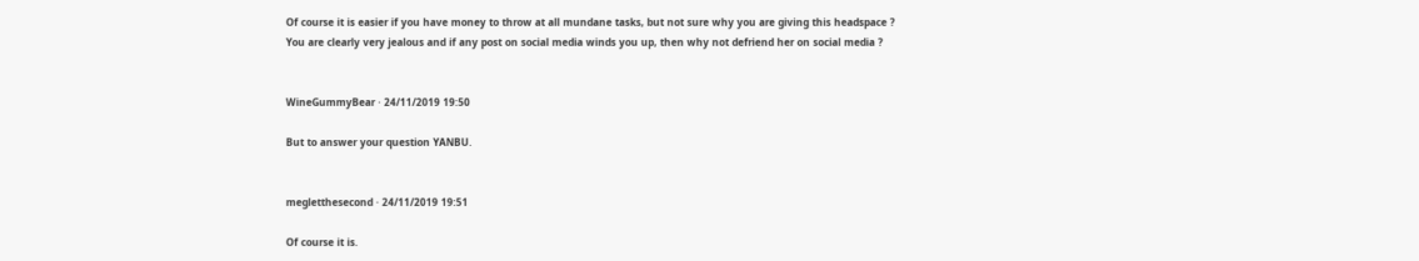Of course it is easier if you have money to throw at all mundane tasks, but not sure why you are giving this headspace ?
You are clearly very jealous and if any post on social media winds you up, then why not defriend her on social media ?


WineGummyBear · 24/11/2019 19:50

But to answer your question YANBU.


megletthesecond · 24/11/2019 19:51

Of course it is.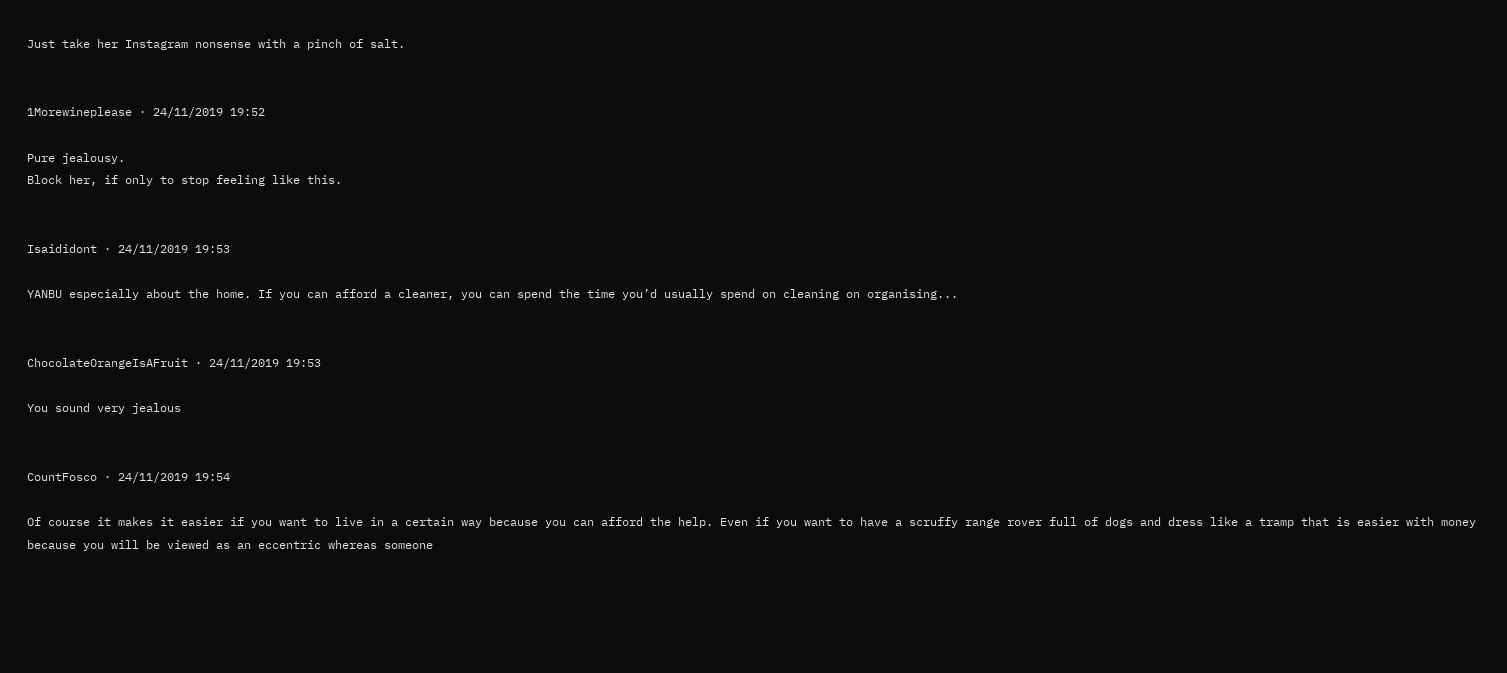Just take her Instagram nonsense with a pinch of salt.


1Morewineplease · 24/11/2019 19:52

Pure jealousy.
Block her, if only to stop feeling like this.


Isaididont · 24/11/2019 19:53

YANBU especially about the home. If you can afford a cleaner, you can spend the time you’d usually spend on cleaning on organising...


ChocolateOrangeIsAFruit · 24/11/2019 19:53

You sound very jealous


CountFosco · 24/11/2019 19:54

Of course it makes it easier if you want to live in a certain way because you can afford the help. Even if you want to have a scruffy range rover full of dogs and dress like a tramp that is easier with money because you will be viewed as an eccentric whereas someone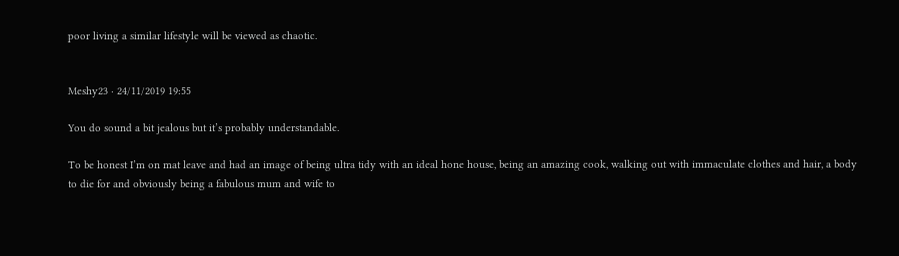poor living a similar lifestyle will be viewed as chaotic.


Meshy23 · 24/11/2019 19:55

You do sound a bit jealous but it’s probably understandable.

To be honest I’m on mat leave and had an image of being ultra tidy with an ideal hone house, being an amazing cook, walking out with immaculate clothes and hair, a body to die for and obviously being a fabulous mum and wife to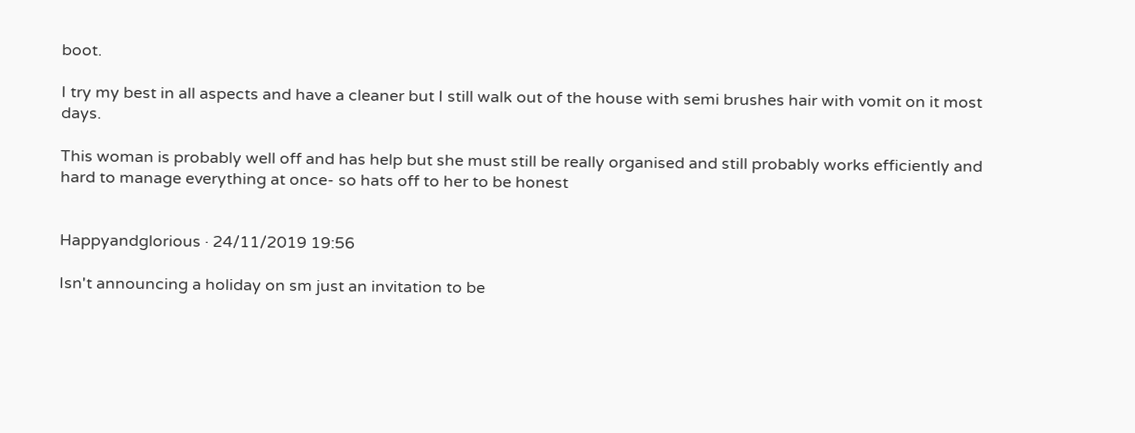boot.

I try my best in all aspects and have a cleaner but I still walk out of the house with semi brushes hair with vomit on it most days.

This woman is probably well off and has help but she must still be really organised and still probably works efficiently and hard to manage everything at once- so hats off to her to be honest


Happyandglorious · 24/11/2019 19:56

Isn't announcing a holiday on sm just an invitation to be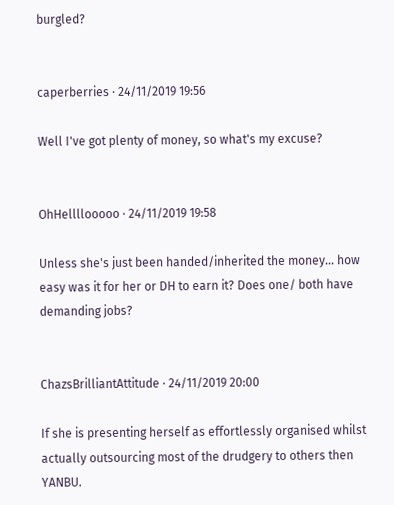burgled?


caperberries · 24/11/2019 19:56

Well I've got plenty of money, so what's my excuse?


OhHellllooooo · 24/11/2019 19:58

Unless she's just been handed/inherited the money... how easy was it for her or DH to earn it? Does one/ both have demanding jobs?


ChazsBrilliantAttitude · 24/11/2019 20:00

If she is presenting herself as effortlessly organised whilst actually outsourcing most of the drudgery to others then YANBU.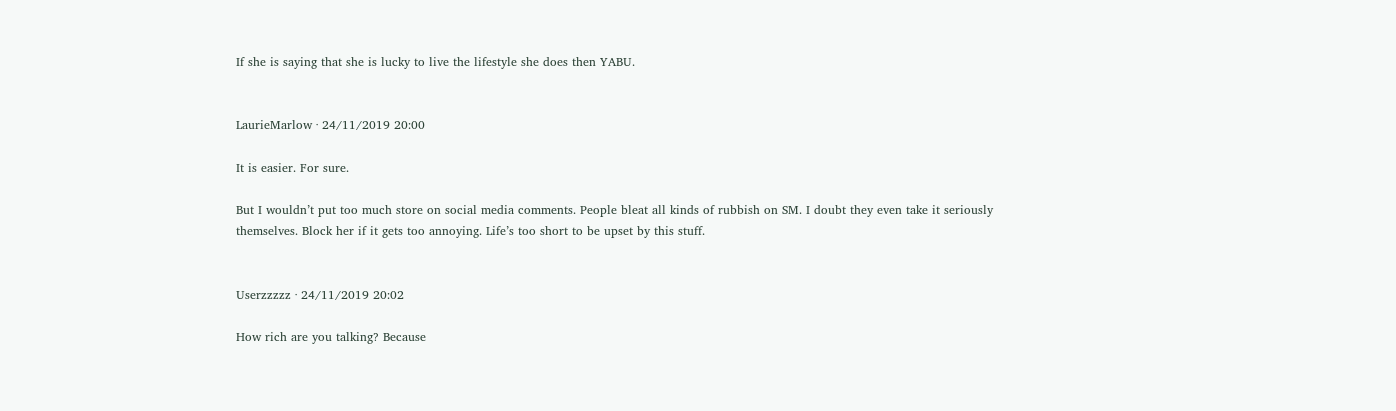If she is saying that she is lucky to live the lifestyle she does then YABU.


LaurieMarlow · 24/11/2019 20:00

It is easier. For sure.

But I wouldn’t put too much store on social media comments. People bleat all kinds of rubbish on SM. I doubt they even take it seriously themselves. Block her if it gets too annoying. Life’s too short to be upset by this stuff.


Userzzzzz · 24/11/2019 20:02

How rich are you talking? Because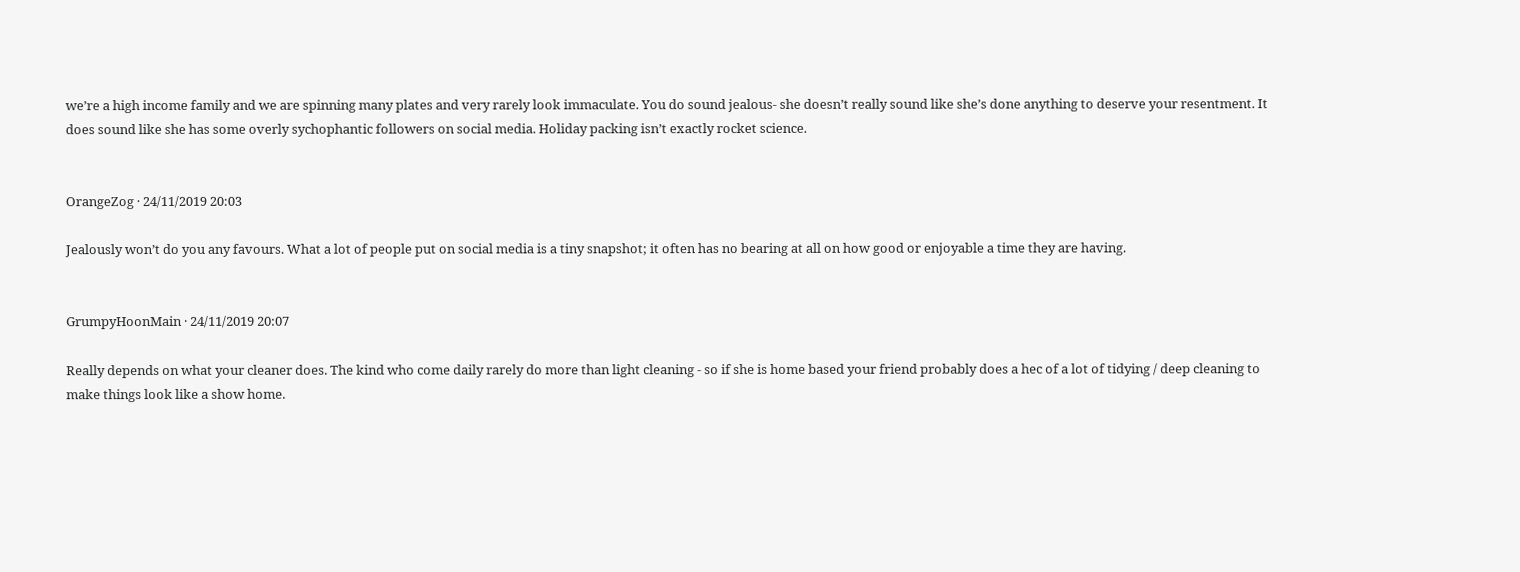we’re a high income family and we are spinning many plates and very rarely look immaculate. You do sound jealous- she doesn’t really sound like she’s done anything to deserve your resentment. It does sound like she has some overly sychophantic followers on social media. Holiday packing isn’t exactly rocket science.


OrangeZog · 24/11/2019 20:03

Jealously won’t do you any favours. What a lot of people put on social media is a tiny snapshot; it often has no bearing at all on how good or enjoyable a time they are having.


GrumpyHoonMain · 24/11/2019 20:07

Really depends on what your cleaner does. The kind who come daily rarely do more than light cleaning - so if she is home based your friend probably does a hec of a lot of tidying / deep cleaning to make things look like a show home.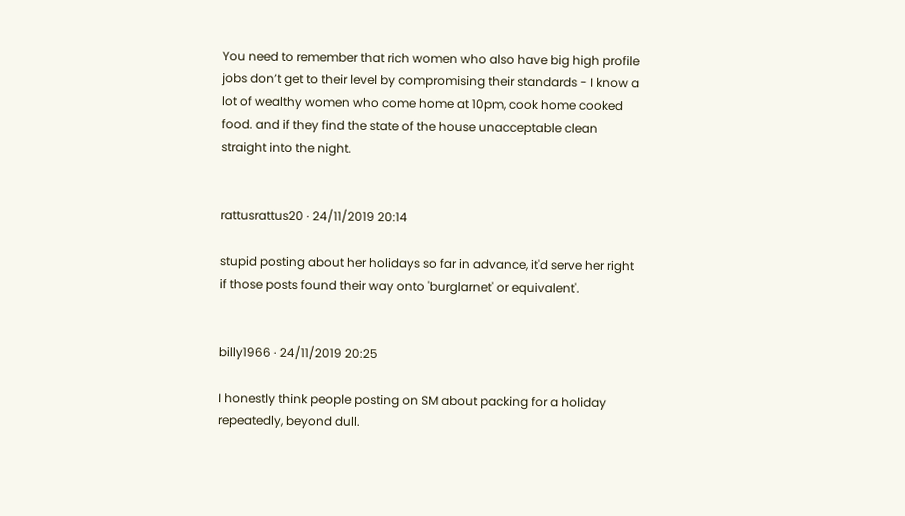You need to remember that rich women who also have big high profile jobs don’t get to their level by compromising their standards - I know a lot of wealthy women who come home at 10pm, cook home cooked food. and if they find the state of the house unacceptable clean straight into the night.


rattusrattus20 · 24/11/2019 20:14

stupid posting about her holidays so far in advance, it'd serve her right if those posts found their way onto 'burglarnet' or equivalent'.


billy1966 · 24/11/2019 20:25

I honestly think people posting on SM about packing for a holiday repeatedly, beyond dull.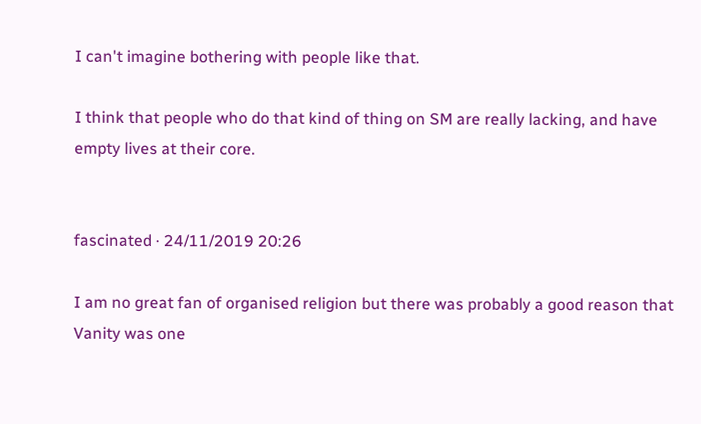I can't imagine bothering with people like that.

I think that people who do that kind of thing on SM are really lacking, and have empty lives at their core.


fascinated · 24/11/2019 20:26

I am no great fan of organised religion but there was probably a good reason that Vanity was one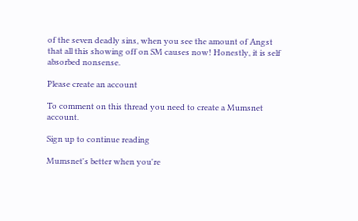of the seven deadly sins, when you see the amount of Angst that all this showing off on SM causes now! Honestly, it is self absorbed nonsense.

Please create an account

To comment on this thread you need to create a Mumsnet account.

Sign up to continue reading

Mumsnet's better when you're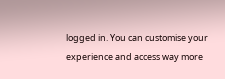logged in. You can customise your experience and access way more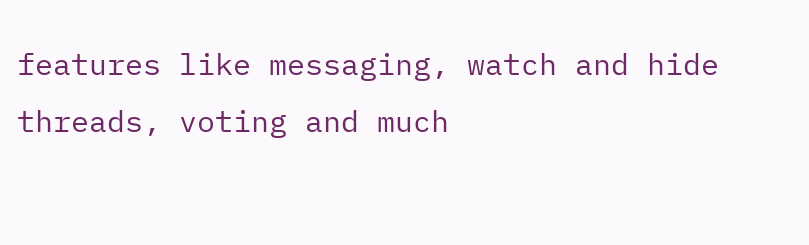features like messaging, watch and hide threads, voting and much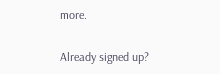more.

Already signed up?